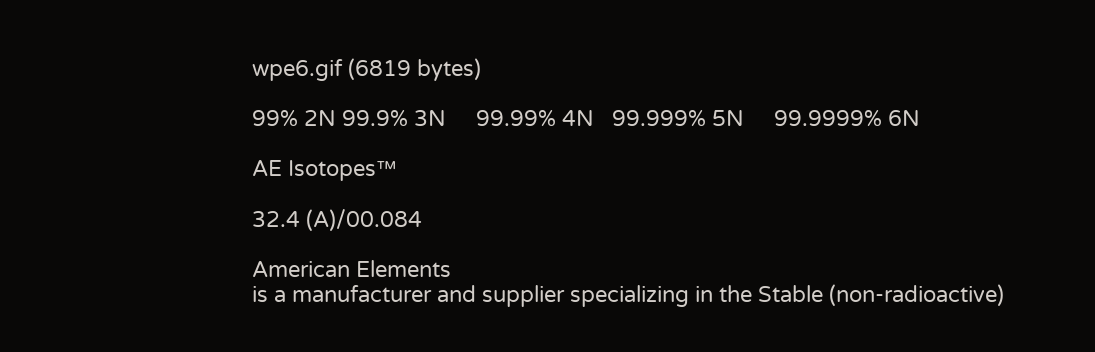wpe6.gif (6819 bytes)

99% 2N 99.9% 3N     99.99% 4N   99.999% 5N     99.9999% 6N

AE Isotopes™

32.4 (A)/00.084

American Elements
is a manufacturer and supplier specializing in the Stable (non-radioactive)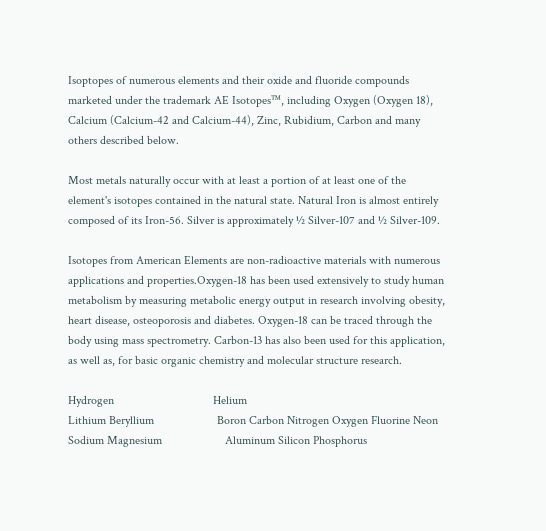Isoptopes of numerous elements and their oxide and fluoride compounds marketed under the trademark AE Isotopes™, including Oxygen (Oxygen 18), Calcium (Calcium-42 and Calcium-44), Zinc, Rubidium, Carbon and many others described below.

Most metals naturally occur with at least a portion of at least one of the element's isotopes contained in the natural state. Natural Iron is almost entirely composed of its Iron-56. Silver is approximately ½ Silver-107 and ½ Silver-109.

Isotopes from American Elements are non-radioactive materials with numerous applications and properties.Oxygen-18 has been used extensively to study human metabolism by measuring metabolic energy output in research involving obesity, heart disease, osteoporosis and diabetes. Oxygen-18 can be traced through the body using mass spectrometry. Carbon-13 has also been used for this application, as well as, for basic organic chemistry and molecular structure research.

Hydrogen                                 Helium
Lithium Beryllium                     Boron Carbon Nitrogen Oxygen Fluorine Neon
Sodium Magnesium                     Aluminum Silicon Phosphorus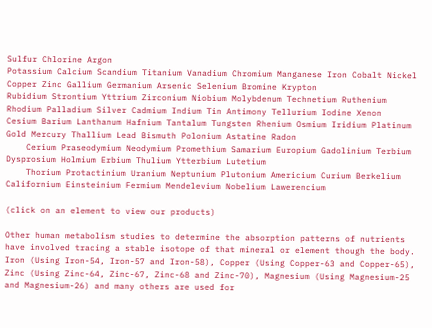Sulfur Chlorine Argon
Potassium Calcium Scandium Titanium Vanadium Chromium Manganese Iron Cobalt Nickel Copper Zinc Gallium Germanium Arsenic Selenium Bromine Krypton
Rubidium Strontium Yttrium Zirconium Niobium Molybdenum Technetium Ruthenium Rhodium Palladium Silver Cadmium Indium Tin Antimony Tellurium Iodine Xenon
Cesium Barium Lanthanum Hafnium Tantalum Tungsten Rhenium Osmium Iridium Platinum Gold Mercury Thallium Lead Bismuth Polonium Astatine Radon
    Cerium Praseodymium Neodymium Promethium Samarium Europium Gadolinium Terbium Dysprosium Holmium Erbium Thulium Ytterbium Lutetium
    Thorium Protactinium Uranium Neptunium Plutonium Americium Curium Berkelium Californium Einsteinium Fermium Mendelevium Nobelium Lawerencium

(click on an element to view our products)

Other human metabolism studies to determine the absorption patterns of nutrients have involved tracing a stable isotope of that mineral or element though the body. Iron (Using Iron-54, Iron-57 and Iron-58), Copper (Using Copper-63 and Copper-65), Zinc (Using Zinc-64, Zinc-67, Zinc-68 and Zinc-70), Magnesium (Using Magnesium-25 and Magnesium-26) and many others are used for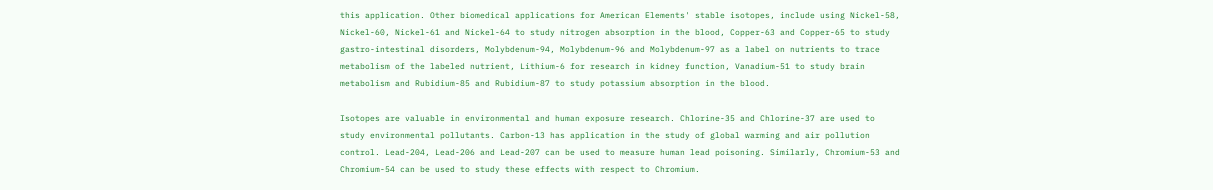this application. Other biomedical applications for American Elements' stable isotopes, include using Nickel-58, Nickel-60, Nickel-61 and Nickel-64 to study nitrogen absorption in the blood, Copper-63 and Copper-65 to study gastro-intestinal disorders, Molybdenum-94, Molybdenum-96 and Molybdenum-97 as a label on nutrients to trace metabolism of the labeled nutrient, Lithium-6 for research in kidney function, Vanadium-51 to study brain metabolism and Rubidium-85 and Rubidium-87 to study potassium absorption in the blood.

Isotopes are valuable in environmental and human exposure research. Chlorine-35 and Chlorine-37 are used to study environmental pollutants. Carbon-13 has application in the study of global warming and air pollution control. Lead-204, Lead-206 and Lead-207 can be used to measure human lead poisoning. Similarly, Chromium-53 and Chromium-54 can be used to study these effects with respect to Chromium.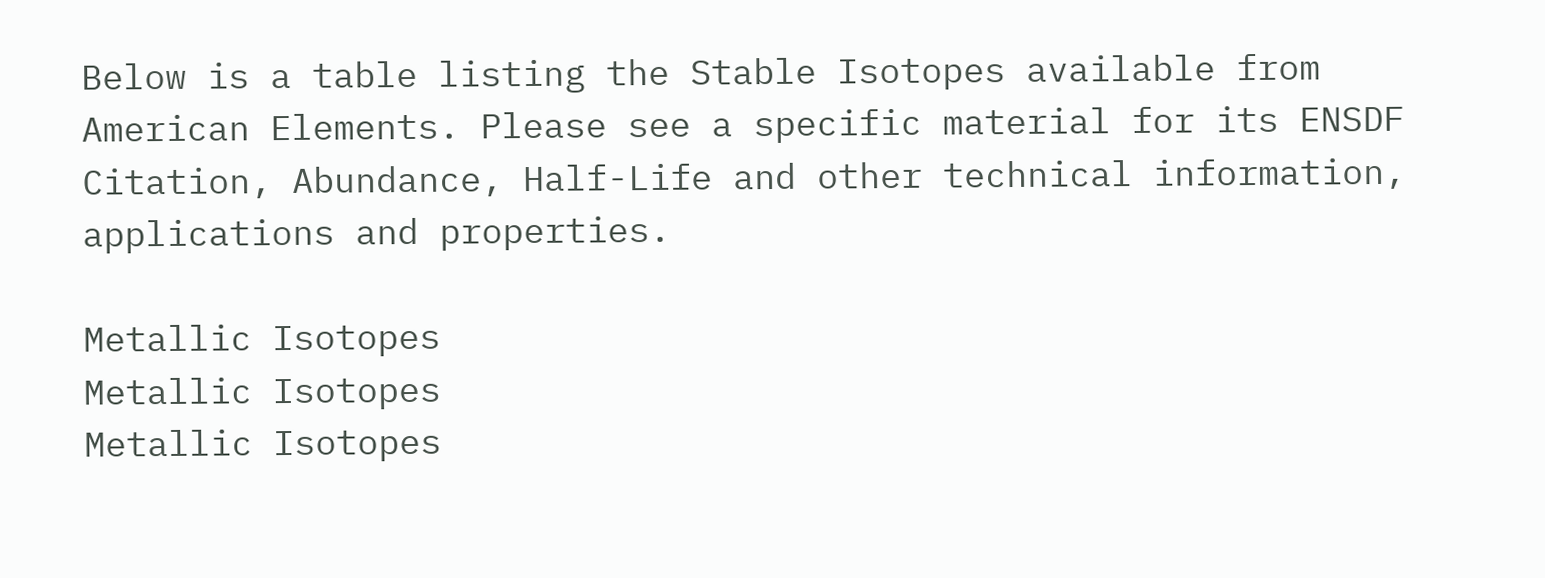Below is a table listing the Stable Isotopes available from American Elements. Please see a specific material for its ENSDF Citation, Abundance, Half-Life and other technical information, applications and properties.

Metallic Isotopes
Metallic Isotopes
Metallic Isotopes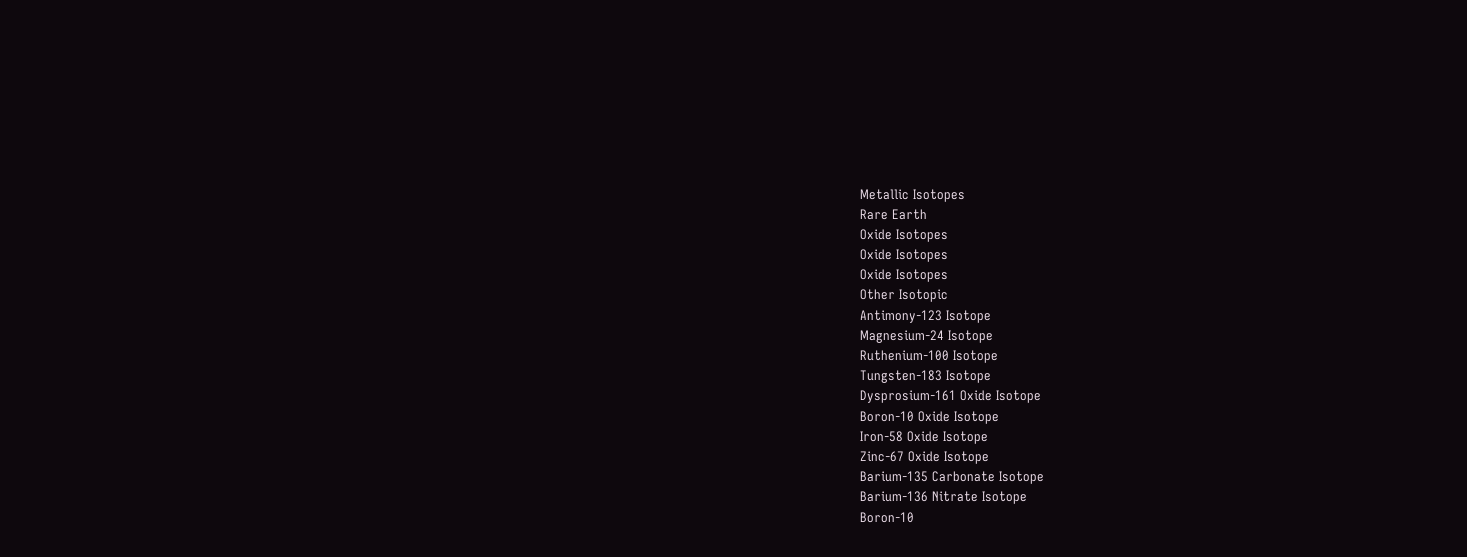Metallic Isotopes
Rare Earth
Oxide Isotopes
Oxide Isotopes
Oxide Isotopes
Other Isotopic
Antimony-123 Isotope
Magnesium-24 Isotope
Ruthenium-100 Isotope
Tungsten-183 Isotope
Dysprosium-161 Oxide Isotope
Boron-10 Oxide Isotope
Iron-58 Oxide Isotope
Zinc-67 Oxide Isotope
Barium-135 Carbonate Isotope
Barium-136 Nitrate Isotope
Boron-10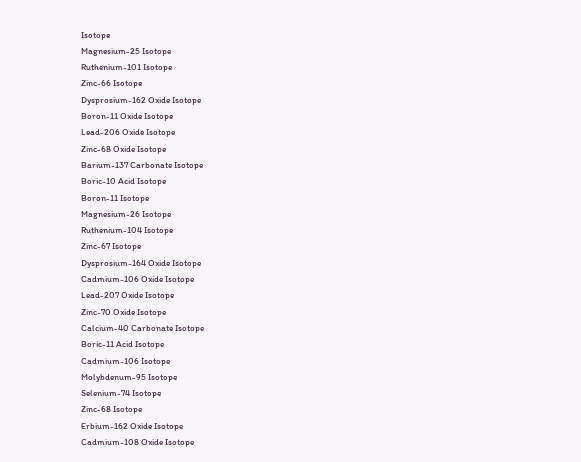Isotope
Magnesium-25 Isotope
Ruthenium-101 Isotope
Zinc-66 Isotope
Dysprosium-162 Oxide Isotope
Boron-11 Oxide Isotope
Lead-206 Oxide Isotope
Zinc-68 Oxide Isotope
Barium-137 Carbonate Isotope
Boric-10 Acid Isotope
Boron-11 Isotope
Magnesium-26 Isotope
Ruthenium-104 Isotope
Zinc-67 Isotope
Dysprosium-164 Oxide Isotope
Cadmium-106 Oxide Isotope
Lead-207 Oxide Isotope
Zinc-70 Oxide Isotope
Calcium-40 Carbonate Isotope
Boric-11 Acid Isotope
Cadmium-106 Isotope
Molybdenum-95 Isotope
Selenium-74 Isotope
Zinc-68 Isotope
Erbium-162 Oxide Isotope
Cadmium-108 Oxide Isotope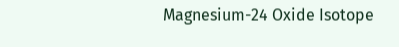Magnesium-24 Oxide Isotope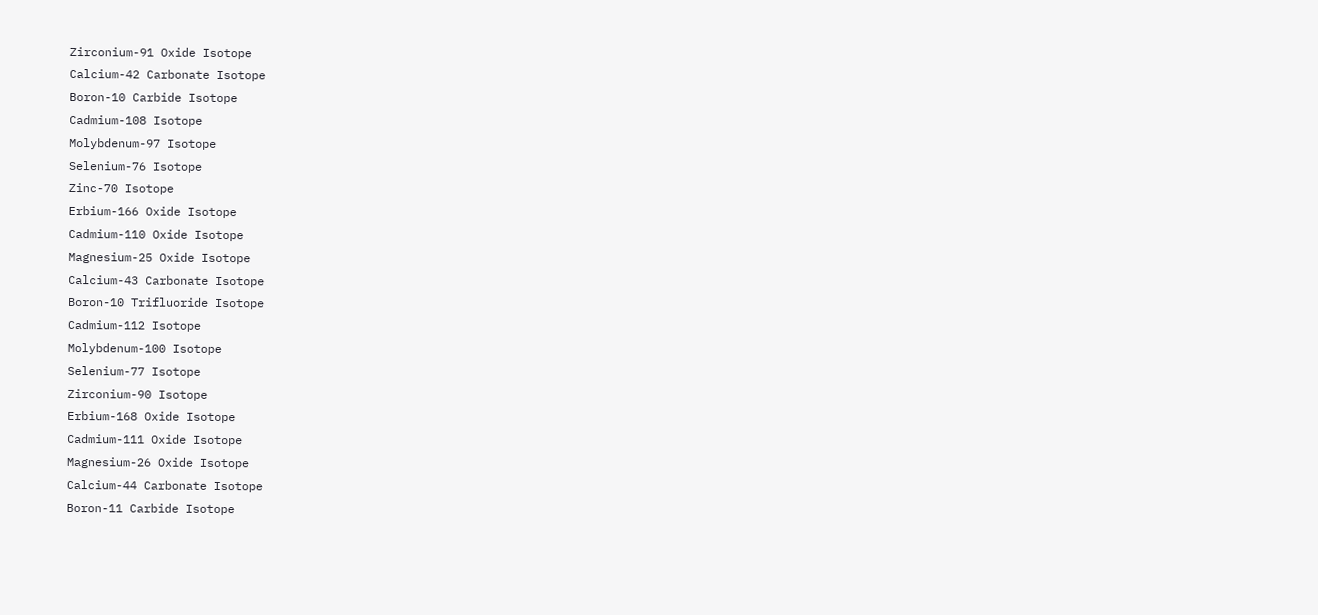Zirconium-91 Oxide Isotope
Calcium-42 Carbonate Isotope
Boron-10 Carbide Isotope
Cadmium-108 Isotope
Molybdenum-97 Isotope
Selenium-76 Isotope
Zinc-70 Isotope
Erbium-166 Oxide Isotope
Cadmium-110 Oxide Isotope
Magnesium-25 Oxide Isotope
Calcium-43 Carbonate Isotope
Boron-10 Trifluoride Isotope
Cadmium-112 Isotope
Molybdenum-100 Isotope
Selenium-77 Isotope
Zirconium-90 Isotope
Erbium-168 Oxide Isotope
Cadmium-111 Oxide Isotope
Magnesium-26 Oxide Isotope
Calcium-44 Carbonate Isotope
Boron-11 Carbide Isotope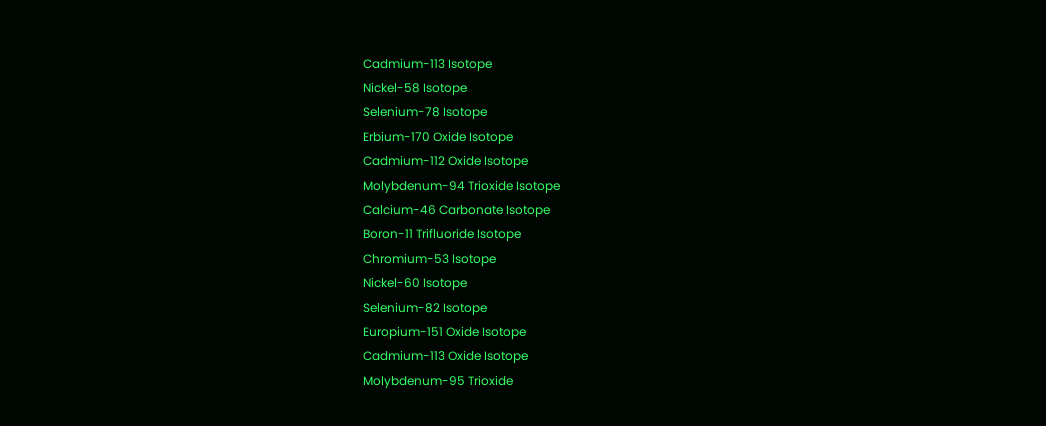Cadmium-113 Isotope
Nickel-58 Isotope
Selenium-78 Isotope
Erbium-170 Oxide Isotope
Cadmium-112 Oxide Isotope
Molybdenum-94 Trioxide Isotope
Calcium-46 Carbonate Isotope
Boron-11 Trifluoride Isotope
Chromium-53 Isotope
Nickel-60 Isotope
Selenium-82 Isotope
Europium-151 Oxide Isotope
Cadmium-113 Oxide Isotope
Molybdenum-95 Trioxide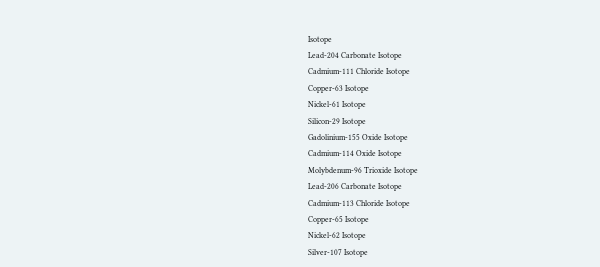Isotope
Lead-204 Carbonate Isotope
Cadmium-111 Chloride Isotope
Copper-63 Isotope
Nickel-61 Isotope
Silicon-29 Isotope
Gadolinium-155 Oxide Isotope
Cadmium-114 Oxide Isotope
Molybdenum-96 Trioxide Isotope
Lead-206 Carbonate Isotope
Cadmium-113 Chloride Isotope
Copper-65 Isotope
Nickel-62 Isotope
Silver-107 Isotope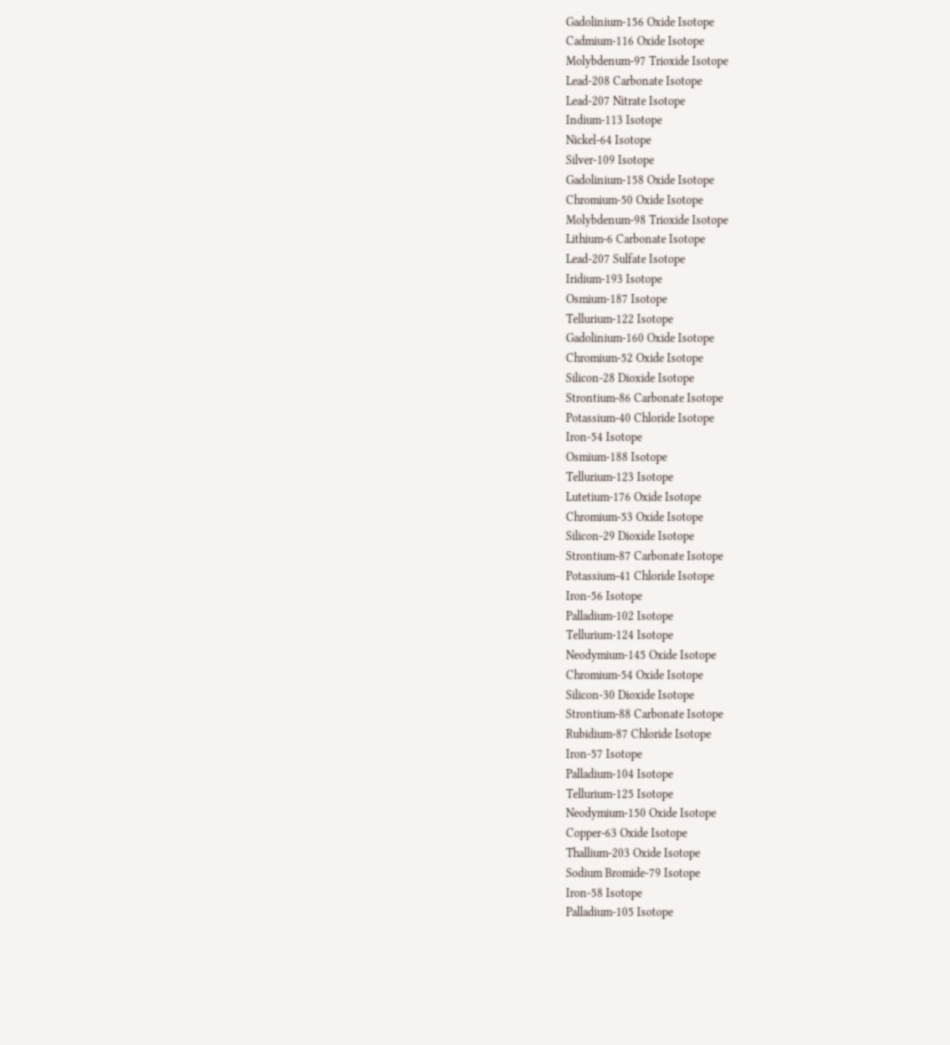Gadolinium-156 Oxide Isotope
Cadmium-116 Oxide Isotope
Molybdenum-97 Trioxide Isotope
Lead-208 Carbonate Isotope
Lead-207 Nitrate Isotope
Indium-113 Isotope
Nickel-64 Isotope
Silver-109 Isotope
Gadolinium-158 Oxide Isotope
Chromium-50 Oxide Isotope
Molybdenum-98 Trioxide Isotope
Lithium-6 Carbonate Isotope
Lead-207 Sulfate Isotope
Iridium-193 Isotope
Osmium-187 Isotope
Tellurium-122 Isotope
Gadolinium-160 Oxide Isotope
Chromium-52 Oxide Isotope
Silicon-28 Dioxide Isotope
Strontium-86 Carbonate Isotope
Potassium-40 Chloride Isotope
Iron-54 Isotope
Osmium-188 Isotope
Tellurium-123 Isotope
Lutetium-176 Oxide Isotope
Chromium-53 Oxide Isotope
Silicon-29 Dioxide Isotope
Strontium-87 Carbonate Isotope
Potassium-41 Chloride Isotope
Iron-56 Isotope
Palladium-102 Isotope
Tellurium-124 Isotope
Neodymium-145 Oxide Isotope
Chromium-54 Oxide Isotope
Silicon-30 Dioxide Isotope
Strontium-88 Carbonate Isotope
Rubidium-87 Chloride Isotope
Iron-57 Isotope
Palladium-104 Isotope
Tellurium-125 Isotope
Neodymium-150 Oxide Isotope
Copper-63 Oxide Isotope
Thallium-203 Oxide Isotope
Sodium Bromide-79 Isotope
Iron-58 Isotope
Palladium-105 Isotope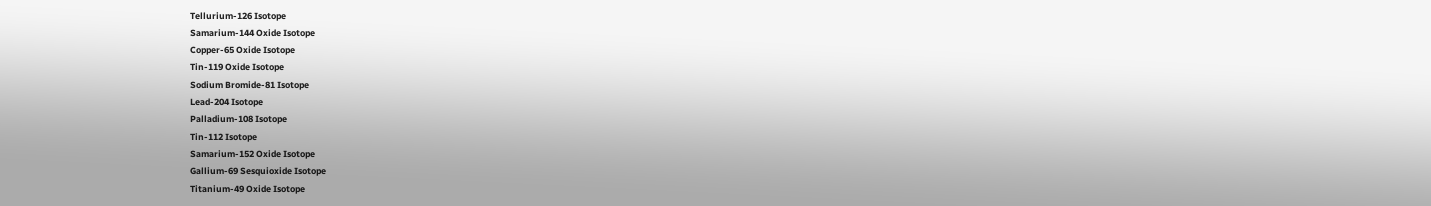Tellurium-126 Isotope
Samarium-144 Oxide Isotope
Copper-65 Oxide Isotope
Tin-119 Oxide Isotope
Sodium Bromide-81 Isotope
Lead-204 Isotope
Palladium-108 Isotope
Tin-112 Isotope
Samarium-152 Oxide Isotope
Gallium-69 Sesquioxide Isotope
Titanium-49 Oxide Isotope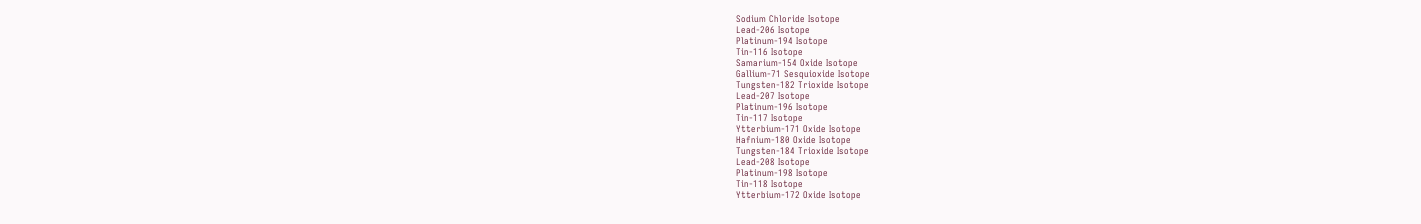Sodium Chloride Isotope
Lead-206 Isotope
Platinum-194 Isotope
Tin-116 Isotope
Samarium-154 Oxide Isotope
Gallium-71 Sesquioxide Isotope
Tungsten-182 Trioxide Isotope
Lead-207 Isotope
Platinum-196 Isotope
Tin-117 Isotope
Ytterbium-171 Oxide Isotope
Hafnium-180 Oxide Isotope
Tungsten-184 Trioxide Isotope
Lead-208 Isotope
Platinum-198 Isotope
Tin-118 Isotope
Ytterbium-172 Oxide Isotope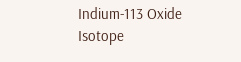Indium-113 Oxide Isotope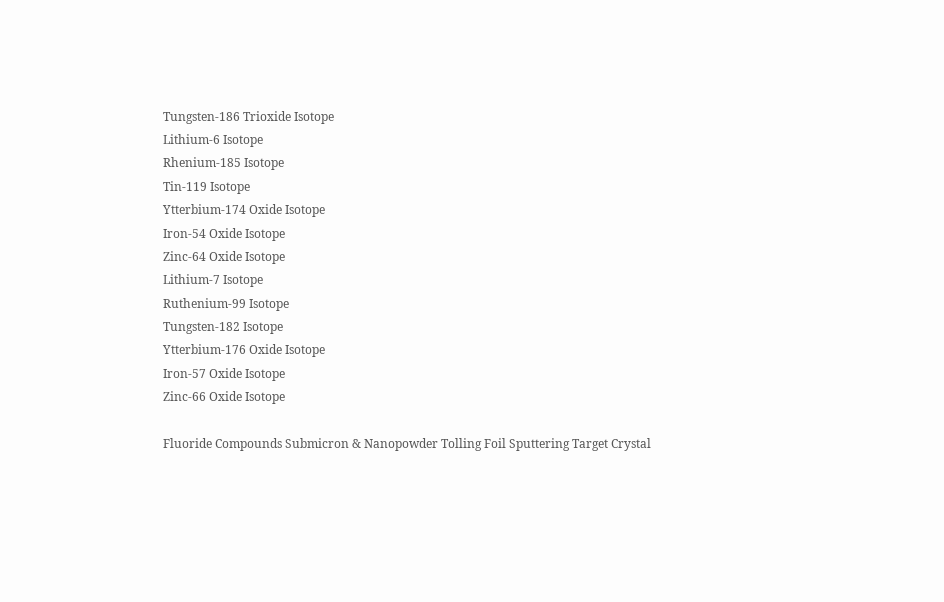Tungsten-186 Trioxide Isotope
Lithium-6 Isotope
Rhenium-185 Isotope
Tin-119 Isotope
Ytterbium-174 Oxide Isotope
Iron-54 Oxide Isotope
Zinc-64 Oxide Isotope
Lithium-7 Isotope
Ruthenium-99 Isotope
Tungsten-182 Isotope
Ytterbium-176 Oxide Isotope
Iron-57 Oxide Isotope
Zinc-66 Oxide Isotope

Fluoride Compounds Submicron & Nanopowder Tolling Foil Sputtering Target Crystal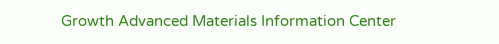Growth Advanced Materials Information Center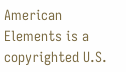American Elements is a copyrighted U.S.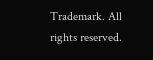Trademark. All rights reserved.